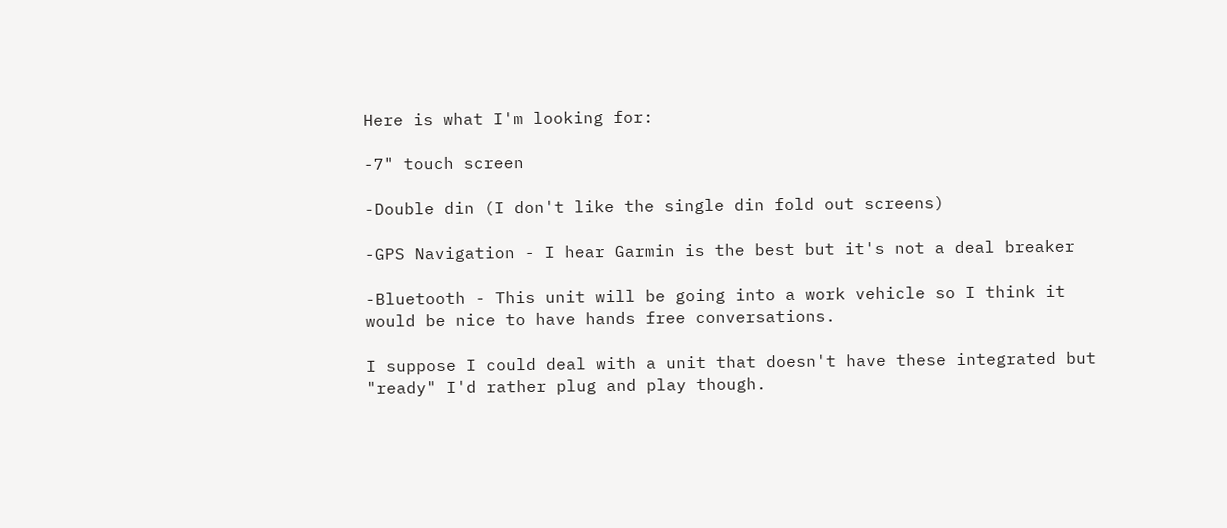Here is what I'm looking for:

-7" touch screen

-Double din (I don't like the single din fold out screens)

-GPS Navigation - I hear Garmin is the best but it's not a deal breaker

-Bluetooth - This unit will be going into a work vehicle so I think it would be nice to have hands free conversations.

I suppose I could deal with a unit that doesn't have these integrated but "ready" I'd rather plug and play though.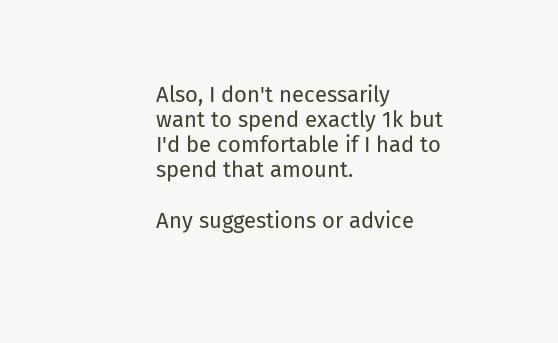Also, I don't necessarily want to spend exactly 1k but I'd be comfortable if I had to spend that amount.

Any suggestions or advice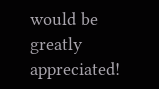would be greatly appreciated!